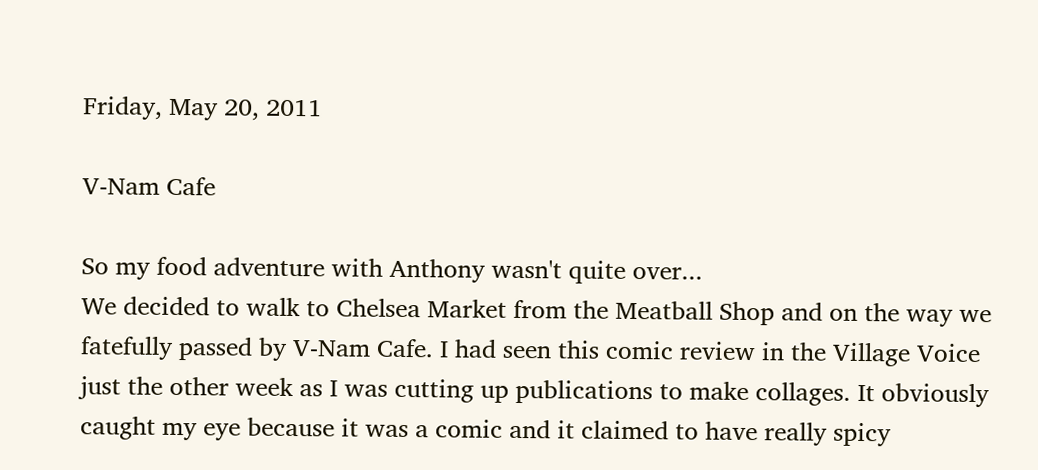Friday, May 20, 2011

V-Nam Cafe

So my food adventure with Anthony wasn't quite over...
We decided to walk to Chelsea Market from the Meatball Shop and on the way we fatefully passed by V-Nam Cafe. I had seen this comic review in the Village Voice just the other week as I was cutting up publications to make collages. It obviously caught my eye because it was a comic and it claimed to have really spicy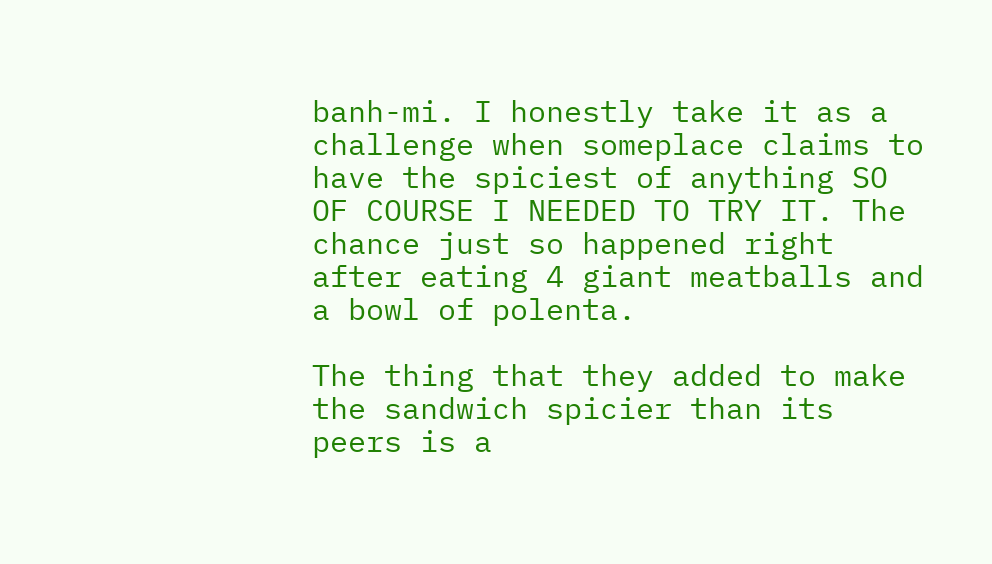banh-mi. I honestly take it as a challenge when someplace claims to have the spiciest of anything SO OF COURSE I NEEDED TO TRY IT. The chance just so happened right after eating 4 giant meatballs and a bowl of polenta.

The thing that they added to make the sandwich spicier than its peers is a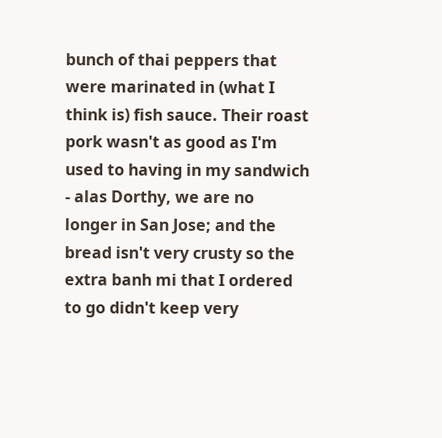bunch of thai peppers that were marinated in (what I think is) fish sauce. Their roast pork wasn't as good as I'm used to having in my sandwich - alas Dorthy, we are no longer in San Jose; and the bread isn't very crusty so the extra banh mi that I ordered to go didn't keep very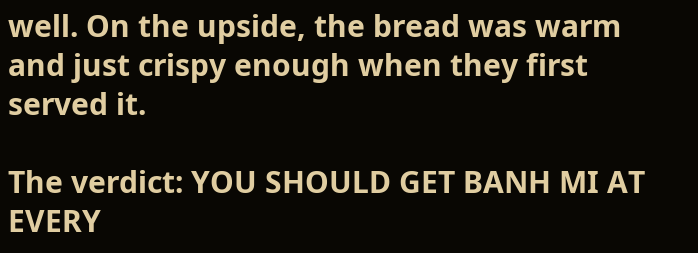well. On the upside, the bread was warm and just crispy enough when they first served it.

The verdict: YOU SHOULD GET BANH MI AT EVERY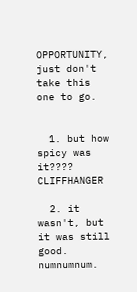OPPORTUNITY, just don't take this one to go.


  1. but how spicy was it???? CLIFFHANGER

  2. it wasn't, but it was still good. numnumnum.